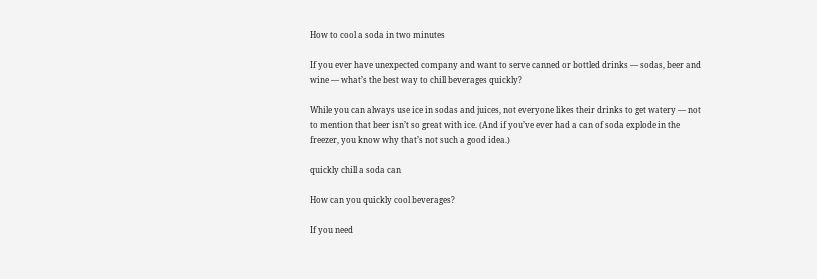How to cool a soda in two minutes

If you ever have unexpected company and want to serve canned or bottled drinks — sodas, beer and wine — what’s the best way to chill beverages quickly?

While you can always use ice in sodas and juices, not everyone likes their drinks to get watery — not to mention that beer isn’t so great with ice. (And if you’ve ever had a can of soda explode in the freezer, you know why that’s not such a good idea.)

quickly chill a soda can

How can you quickly cool beverages?

If you need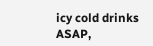icy cold drinks ASAP,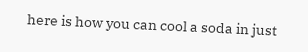here is how you can cool a soda in just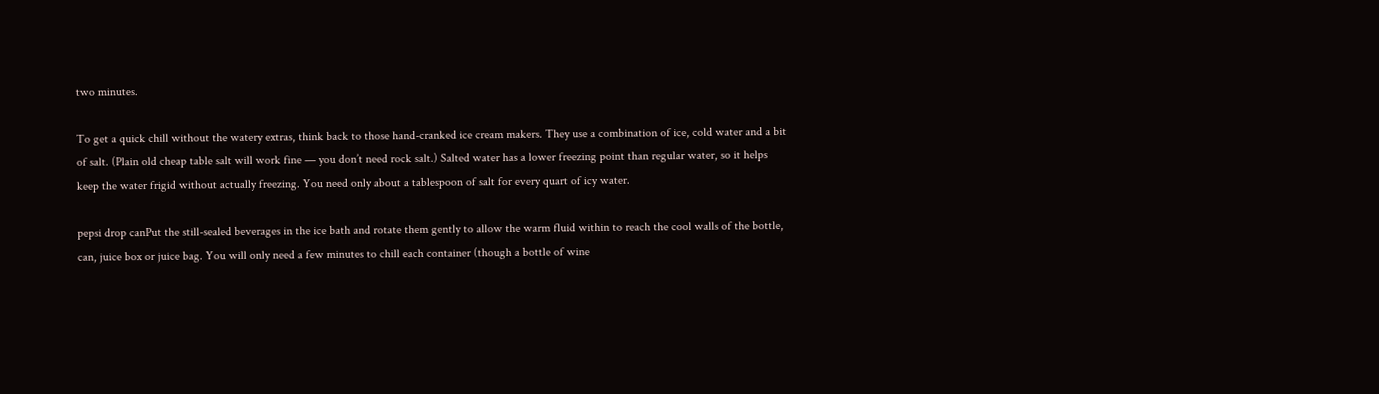two minutes.

To get a quick chill without the watery extras, think back to those hand-cranked ice cream makers. They use a combination of ice, cold water and a bit of salt. (Plain old cheap table salt will work fine — you don’t need rock salt.) Salted water has a lower freezing point than regular water, so it helps keep the water frigid without actually freezing. You need only about a tablespoon of salt for every quart of icy water.

pepsi drop canPut the still-sealed beverages in the ice bath and rotate them gently to allow the warm fluid within to reach the cool walls of the bottle, can, juice box or juice bag. You will only need a few minutes to chill each container (though a bottle of wine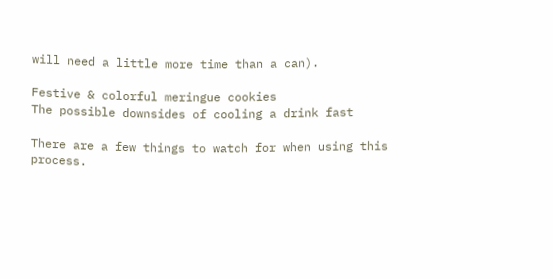will need a little more time than a can).

Festive & colorful meringue cookies
The possible downsides of cooling a drink fast

There are a few things to watch for when using this process.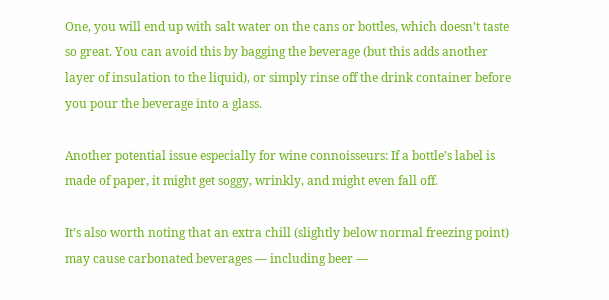One, you will end up with salt water on the cans or bottles, which doesn’t taste so great. You can avoid this by bagging the beverage (but this adds another layer of insulation to the liquid), or simply rinse off the drink container before you pour the beverage into a glass.

Another potential issue especially for wine connoisseurs: If a bottle’s label is made of paper, it might get soggy, wrinkly, and might even fall off.

It’s also worth noting that an extra chill (slightly below normal freezing point) may cause carbonated beverages — including beer —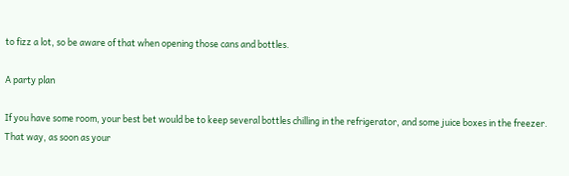to fizz a lot, so be aware of that when opening those cans and bottles.

A party plan

If you have some room, your best bet would be to keep several bottles chilling in the refrigerator, and some juice boxes in the freezer. That way, as soon as your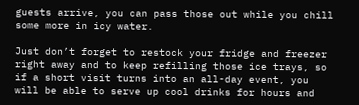guests arrive, you can pass those out while you chill some more in icy water.

Just don’t forget to restock your fridge and freezer right away and to keep refilling those ice trays, so if a short visit turns into an all-day event, you will be able to serve up cool drinks for hours and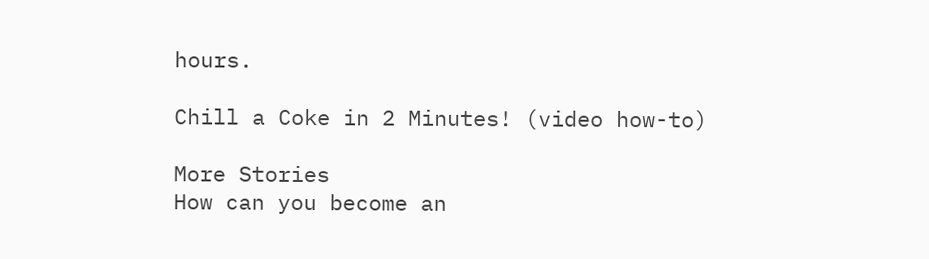hours.

Chill a Coke in 2 Minutes! (video how-to)

More Stories
How can you become an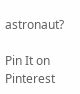astronaut?

Pin It on Pinterest